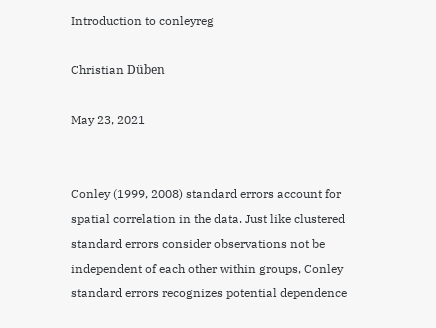Introduction to conleyreg

Christian Düben

May 23, 2021


Conley (1999, 2008) standard errors account for spatial correlation in the data. Just like clustered standard errors consider observations not be independent of each other within groups, Conley standard errors recognizes potential dependence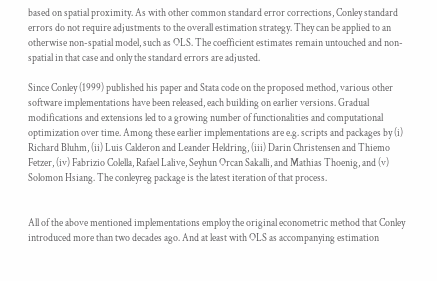based on spatial proximity. As with other common standard error corrections, Conley standard errors do not require adjustments to the overall estimation strategy. They can be applied to an otherwise non-spatial model, such as OLS. The coefficient estimates remain untouched and non-spatial in that case and only the standard errors are adjusted.

Since Conley (1999) published his paper and Stata code on the proposed method, various other software implementations have been released, each building on earlier versions. Gradual modifications and extensions led to a growing number of functionalities and computational optimization over time. Among these earlier implementations are e.g. scripts and packages by (i) Richard Bluhm, (ii) Luis Calderon and Leander Heldring, (iii) Darin Christensen and Thiemo Fetzer, (iv) Fabrizio Colella, Rafael Lalive, Seyhun Orcan Sakalli, and Mathias Thoenig, and (v) Solomon Hsiang. The conleyreg package is the latest iteration of that process.


All of the above mentioned implementations employ the original econometric method that Conley introduced more than two decades ago. And at least with OLS as accompanying estimation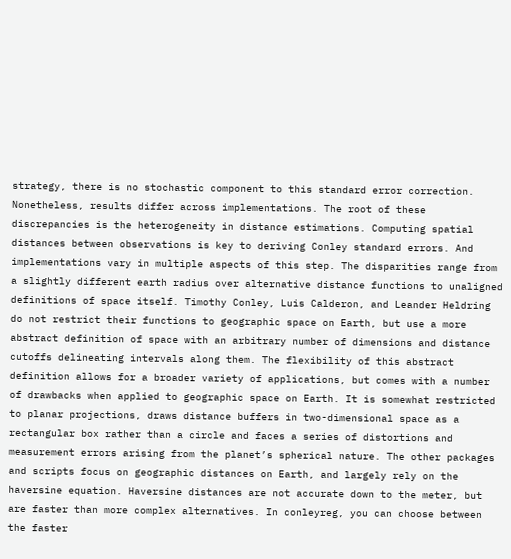strategy, there is no stochastic component to this standard error correction. Nonetheless, results differ across implementations. The root of these discrepancies is the heterogeneity in distance estimations. Computing spatial distances between observations is key to deriving Conley standard errors. And implementations vary in multiple aspects of this step. The disparities range from a slightly different earth radius over alternative distance functions to unaligned definitions of space itself. Timothy Conley, Luis Calderon, and Leander Heldring do not restrict their functions to geographic space on Earth, but use a more abstract definition of space with an arbitrary number of dimensions and distance cutoffs delineating intervals along them. The flexibility of this abstract definition allows for a broader variety of applications, but comes with a number of drawbacks when applied to geographic space on Earth. It is somewhat restricted to planar projections, draws distance buffers in two-dimensional space as a rectangular box rather than a circle and faces a series of distortions and measurement errors arising from the planet’s spherical nature. The other packages and scripts focus on geographic distances on Earth, and largely rely on the haversine equation. Haversine distances are not accurate down to the meter, but are faster than more complex alternatives. In conleyreg, you can choose between the faster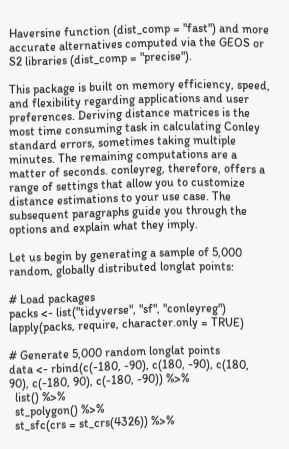Haversine function (dist_comp = "fast") and more accurate alternatives computed via the GEOS or S2 libraries (dist_comp = "precise").

This package is built on memory efficiency, speed, and flexibility regarding applications and user preferences. Deriving distance matrices is the most time consuming task in calculating Conley standard errors, sometimes taking multiple minutes. The remaining computations are a matter of seconds. conleyreg, therefore, offers a range of settings that allow you to customize distance estimations to your use case. The subsequent paragraphs guide you through the options and explain what they imply.

Let us begin by generating a sample of 5,000 random, globally distributed longlat points:

# Load packages
packs <- list("tidyverse", "sf", "conleyreg")
lapply(packs, require, character.only = TRUE)

# Generate 5,000 random longlat points
data <- rbind(c(-180, -90), c(180, -90), c(180, 90), c(-180, 90), c(-180, -90)) %>%
  list() %>%
  st_polygon() %>%
  st_sfc(crs = st_crs(4326)) %>%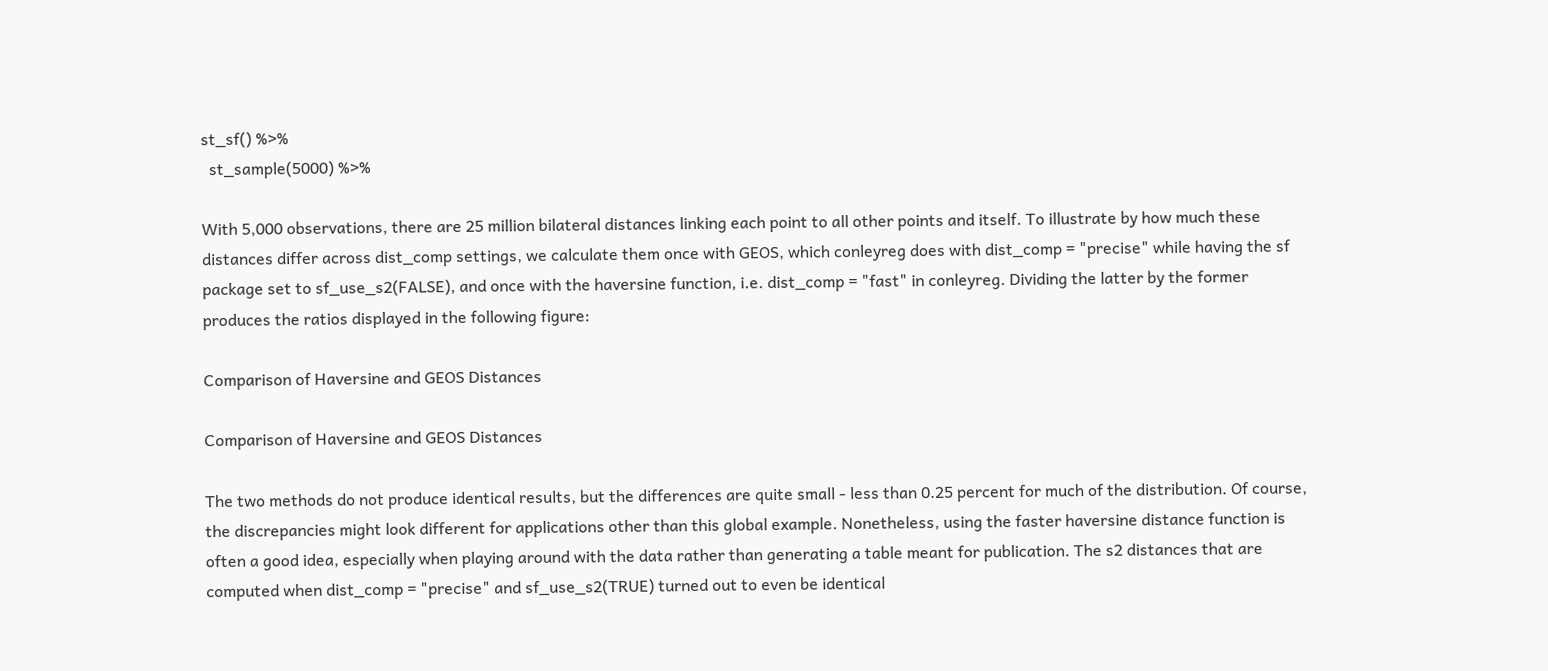st_sf() %>%
  st_sample(5000) %>%

With 5,000 observations, there are 25 million bilateral distances linking each point to all other points and itself. To illustrate by how much these distances differ across dist_comp settings, we calculate them once with GEOS, which conleyreg does with dist_comp = "precise" while having the sf package set to sf_use_s2(FALSE), and once with the haversine function, i.e. dist_comp = "fast" in conleyreg. Dividing the latter by the former produces the ratios displayed in the following figure:

Comparison of Haversine and GEOS Distances

Comparison of Haversine and GEOS Distances

The two methods do not produce identical results, but the differences are quite small - less than 0.25 percent for much of the distribution. Of course, the discrepancies might look different for applications other than this global example. Nonetheless, using the faster haversine distance function is often a good idea, especially when playing around with the data rather than generating a table meant for publication. The s2 distances that are computed when dist_comp = "precise" and sf_use_s2(TRUE) turned out to even be identical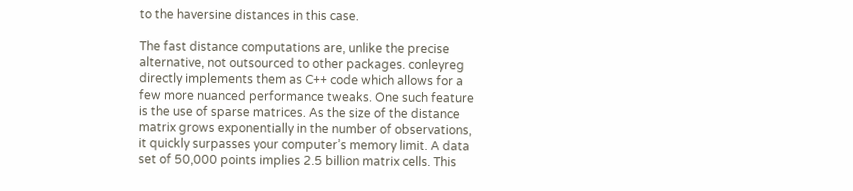to the haversine distances in this case.

The fast distance computations are, unlike the precise alternative, not outsourced to other packages. conleyreg directly implements them as C++ code which allows for a few more nuanced performance tweaks. One such feature is the use of sparse matrices. As the size of the distance matrix grows exponentially in the number of observations, it quickly surpasses your computer’s memory limit. A data set of 50,000 points implies 2.5 billion matrix cells. This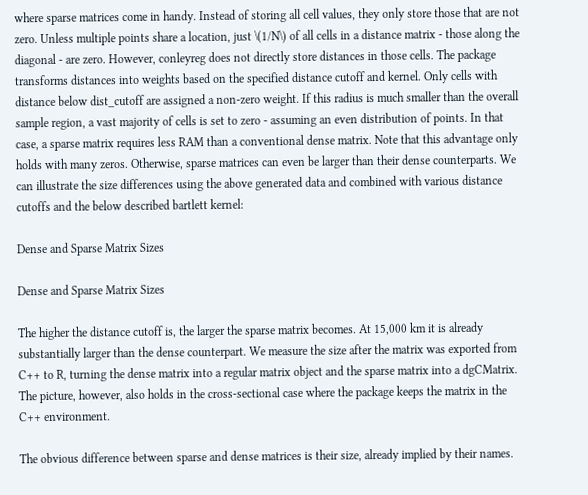where sparse matrices come in handy. Instead of storing all cell values, they only store those that are not zero. Unless multiple points share a location, just \(1/N\) of all cells in a distance matrix - those along the diagonal - are zero. However, conleyreg does not directly store distances in those cells. The package transforms distances into weights based on the specified distance cutoff and kernel. Only cells with distance below dist_cutoff are assigned a non-zero weight. If this radius is much smaller than the overall sample region, a vast majority of cells is set to zero - assuming an even distribution of points. In that case, a sparse matrix requires less RAM than a conventional dense matrix. Note that this advantage only holds with many zeros. Otherwise, sparse matrices can even be larger than their dense counterparts. We can illustrate the size differences using the above generated data and combined with various distance cutoffs and the below described bartlett kernel:

Dense and Sparse Matrix Sizes

Dense and Sparse Matrix Sizes

The higher the distance cutoff is, the larger the sparse matrix becomes. At 15,000 km it is already substantially larger than the dense counterpart. We measure the size after the matrix was exported from C++ to R, turning the dense matrix into a regular matrix object and the sparse matrix into a dgCMatrix. The picture, however, also holds in the cross-sectional case where the package keeps the matrix in the C++ environment.

The obvious difference between sparse and dense matrices is their size, already implied by their names.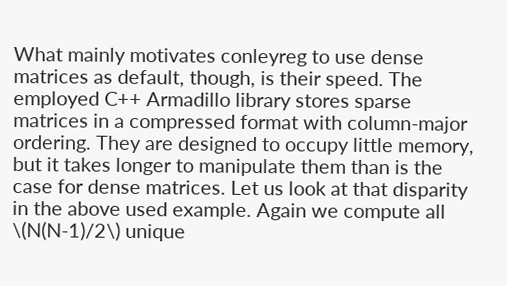What mainly motivates conleyreg to use dense matrices as default, though, is their speed. The employed C++ Armadillo library stores sparse matrices in a compressed format with column-major ordering. They are designed to occupy little memory, but it takes longer to manipulate them than is the case for dense matrices. Let us look at that disparity in the above used example. Again we compute all \(N(N-1)/2\) unique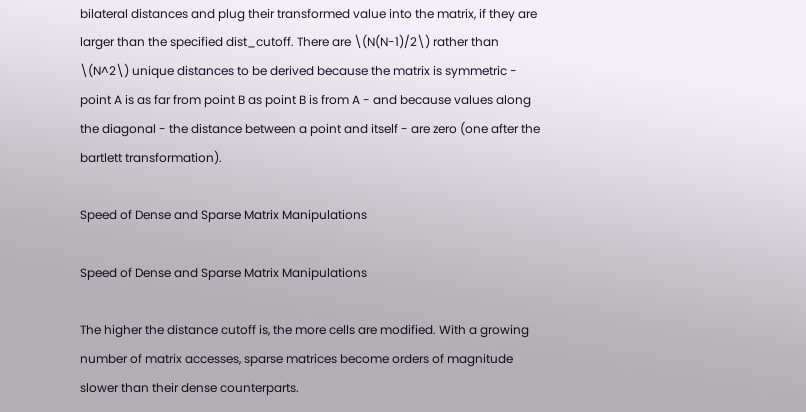bilateral distances and plug their transformed value into the matrix, if they are larger than the specified dist_cutoff. There are \(N(N-1)/2\) rather than \(N^2\) unique distances to be derived because the matrix is symmetric - point A is as far from point B as point B is from A - and because values along the diagonal - the distance between a point and itself - are zero (one after the bartlett transformation).

Speed of Dense and Sparse Matrix Manipulations

Speed of Dense and Sparse Matrix Manipulations

The higher the distance cutoff is, the more cells are modified. With a growing number of matrix accesses, sparse matrices become orders of magnitude slower than their dense counterparts.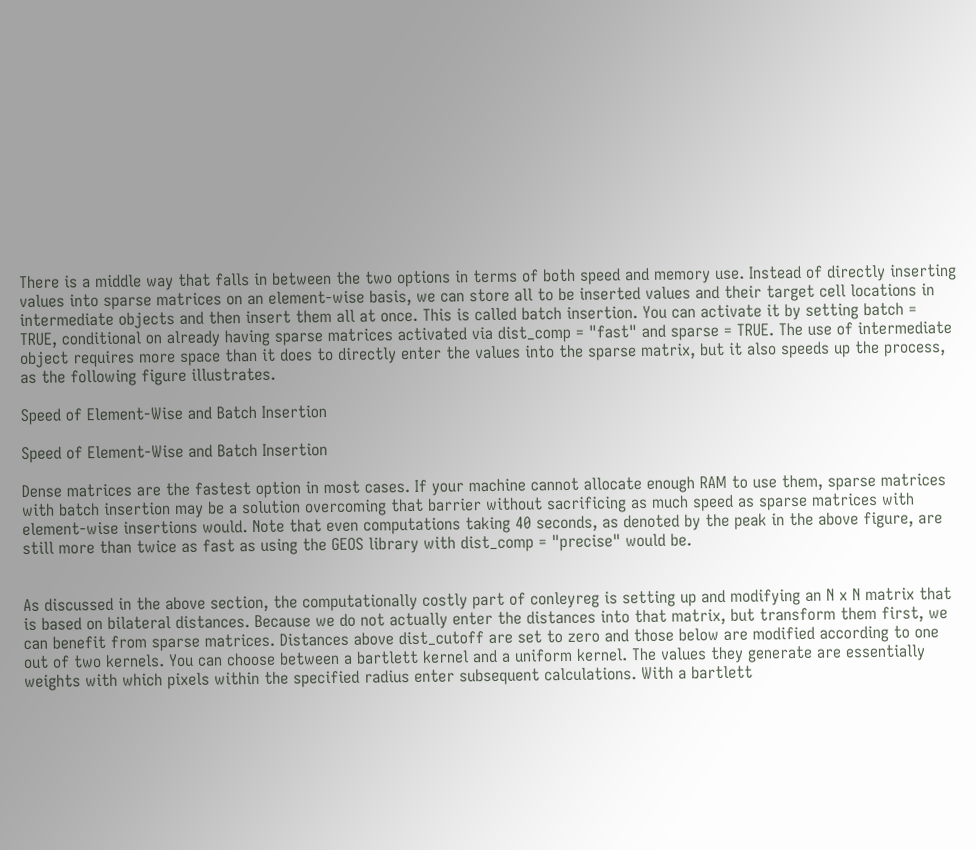There is a middle way that falls in between the two options in terms of both speed and memory use. Instead of directly inserting values into sparse matrices on an element-wise basis, we can store all to be inserted values and their target cell locations in intermediate objects and then insert them all at once. This is called batch insertion. You can activate it by setting batch = TRUE, conditional on already having sparse matrices activated via dist_comp = "fast" and sparse = TRUE. The use of intermediate object requires more space than it does to directly enter the values into the sparse matrix, but it also speeds up the process, as the following figure illustrates.

Speed of Element-Wise and Batch Insertion

Speed of Element-Wise and Batch Insertion

Dense matrices are the fastest option in most cases. If your machine cannot allocate enough RAM to use them, sparse matrices with batch insertion may be a solution overcoming that barrier without sacrificing as much speed as sparse matrices with element-wise insertions would. Note that even computations taking 40 seconds, as denoted by the peak in the above figure, are still more than twice as fast as using the GEOS library with dist_comp = "precise" would be.


As discussed in the above section, the computationally costly part of conleyreg is setting up and modifying an N x N matrix that is based on bilateral distances. Because we do not actually enter the distances into that matrix, but transform them first, we can benefit from sparse matrices. Distances above dist_cutoff are set to zero and those below are modified according to one out of two kernels. You can choose between a bartlett kernel and a uniform kernel. The values they generate are essentially weights with which pixels within the specified radius enter subsequent calculations. With a bartlett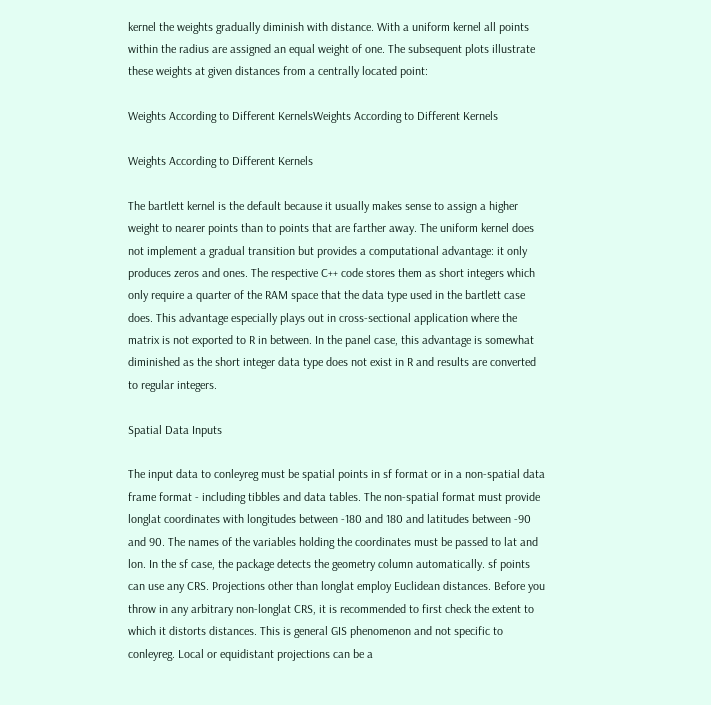kernel the weights gradually diminish with distance. With a uniform kernel all points within the radius are assigned an equal weight of one. The subsequent plots illustrate these weights at given distances from a centrally located point:

Weights According to Different KernelsWeights According to Different Kernels

Weights According to Different Kernels

The bartlett kernel is the default because it usually makes sense to assign a higher weight to nearer points than to points that are farther away. The uniform kernel does not implement a gradual transition but provides a computational advantage: it only produces zeros and ones. The respective C++ code stores them as short integers which only require a quarter of the RAM space that the data type used in the bartlett case does. This advantage especially plays out in cross-sectional application where the matrix is not exported to R in between. In the panel case, this advantage is somewhat diminished as the short integer data type does not exist in R and results are converted to regular integers.

Spatial Data Inputs

The input data to conleyreg must be spatial points in sf format or in a non-spatial data frame format - including tibbles and data tables. The non-spatial format must provide longlat coordinates with longitudes between -180 and 180 and latitudes between -90 and 90. The names of the variables holding the coordinates must be passed to lat and lon. In the sf case, the package detects the geometry column automatically. sf points can use any CRS. Projections other than longlat employ Euclidean distances. Before you throw in any arbitrary non-longlat CRS, it is recommended to first check the extent to which it distorts distances. This is general GIS phenomenon and not specific to conleyreg. Local or equidistant projections can be a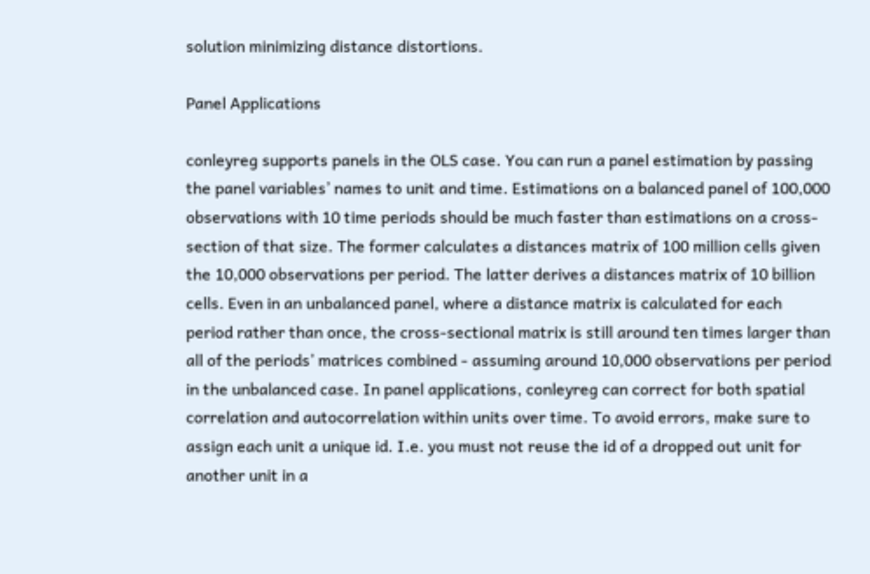solution minimizing distance distortions.

Panel Applications

conleyreg supports panels in the OLS case. You can run a panel estimation by passing the panel variables’ names to unit and time. Estimations on a balanced panel of 100,000 observations with 10 time periods should be much faster than estimations on a cross-section of that size. The former calculates a distances matrix of 100 million cells given the 10,000 observations per period. The latter derives a distances matrix of 10 billion cells. Even in an unbalanced panel, where a distance matrix is calculated for each period rather than once, the cross-sectional matrix is still around ten times larger than all of the periods’ matrices combined - assuming around 10,000 observations per period in the unbalanced case. In panel applications, conleyreg can correct for both spatial correlation and autocorrelation within units over time. To avoid errors, make sure to assign each unit a unique id. I.e. you must not reuse the id of a dropped out unit for another unit in a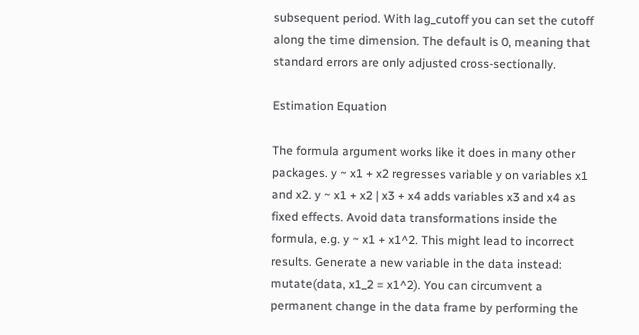subsequent period. With lag_cutoff you can set the cutoff along the time dimension. The default is 0, meaning that standard errors are only adjusted cross-sectionally.

Estimation Equation

The formula argument works like it does in many other packages. y ~ x1 + x2 regresses variable y on variables x1 and x2. y ~ x1 + x2 | x3 + x4 adds variables x3 and x4 as fixed effects. Avoid data transformations inside the formula, e.g. y ~ x1 + x1^2. This might lead to incorrect results. Generate a new variable in the data instead: mutate(data, x1_2 = x1^2). You can circumvent a permanent change in the data frame by performing the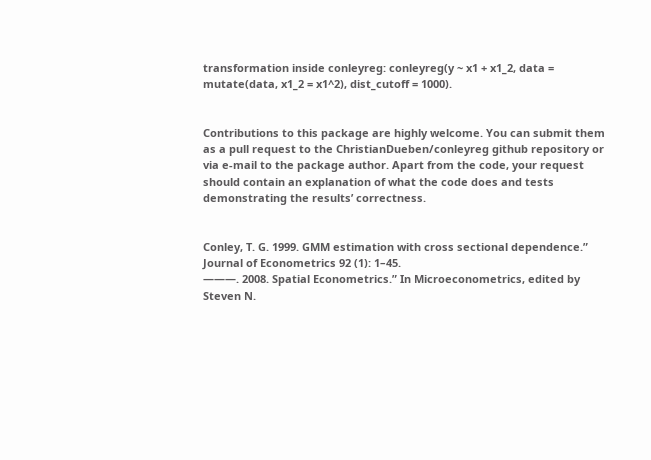transformation inside conleyreg: conleyreg(y ~ x1 + x1_2, data = mutate(data, x1_2 = x1^2), dist_cutoff = 1000).


Contributions to this package are highly welcome. You can submit them as a pull request to the ChristianDueben/conleyreg github repository or via e-mail to the package author. Apart from the code, your request should contain an explanation of what the code does and tests demonstrating the results’ correctness.


Conley, T. G. 1999. GMM estimation with cross sectional dependence.” Journal of Econometrics 92 (1): 1–45.
———. 2008. Spatial Econometrics.” In Microeconometrics, edited by Steven N.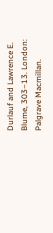Durlauf and Lawrence E. Blume, 303–13. London: Palgrave Macmillan.